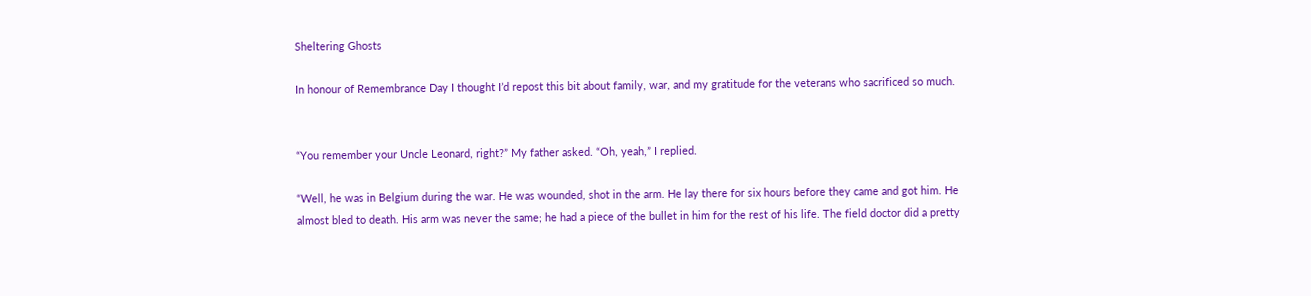Sheltering Ghosts

In honour of Remembrance Day I thought I’d repost this bit about family, war, and my gratitude for the veterans who sacrificed so much.


“You remember your Uncle Leonard, right?” My father asked. “Oh, yeah,” I replied.

“Well, he was in Belgium during the war. He was wounded, shot in the arm. He lay there for six hours before they came and got him. He almost bled to death. His arm was never the same; he had a piece of the bullet in him for the rest of his life. The field doctor did a pretty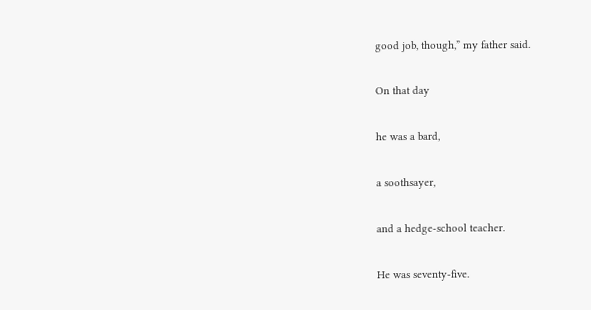good job, though,” my father said.

On that day

he was a bard,

a soothsayer,

and a hedge-school teacher.

He was seventy-five.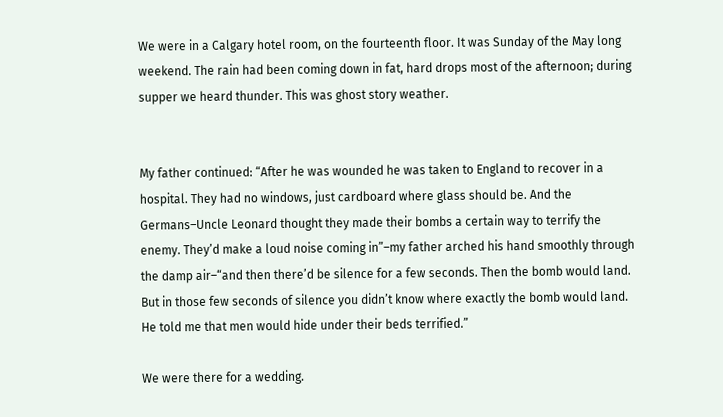We were in a Calgary hotel room, on the fourteenth floor. It was Sunday of the May long weekend. The rain had been coming down in fat, hard drops most of the afternoon; during supper we heard thunder. This was ghost story weather.


My father continued: “After he was wounded he was taken to England to recover in a hospital. They had no windows, just cardboard where glass should be. And the Germans–Uncle Leonard thought they made their bombs a certain way to terrify the enemy. They’d make a loud noise coming in”–my father arched his hand smoothly through the damp air–“and then there’d be silence for a few seconds. Then the bomb would land. But in those few seconds of silence you didn’t know where exactly the bomb would land. He told me that men would hide under their beds terrified.”

We were there for a wedding.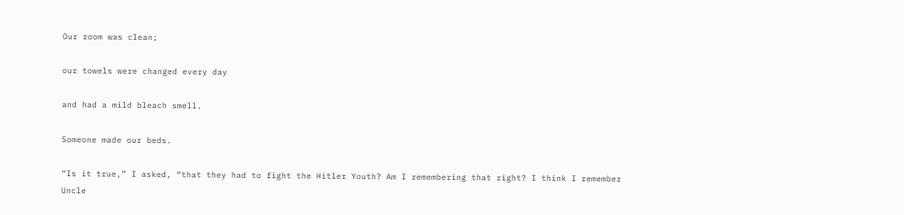Our room was clean;

our towels were changed every day

and had a mild bleach smell.

Someone made our beds.

“Is it true,” I asked, “that they had to fight the Hitler Youth? Am I remembering that right? I think I remember Uncle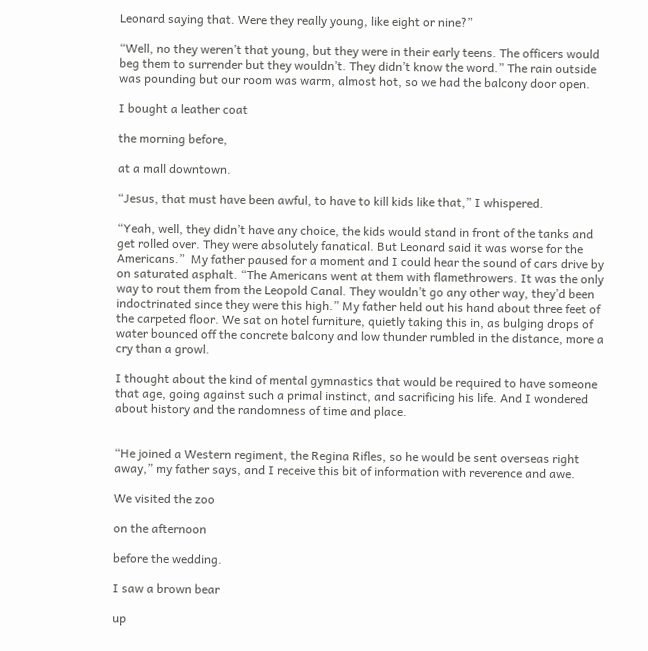Leonard saying that. Were they really young, like eight or nine?”

“Well, no they weren’t that young, but they were in their early teens. The officers would beg them to surrender but they wouldn’t. They didn’t know the word.” The rain outside was pounding but our room was warm, almost hot, so we had the balcony door open.

I bought a leather coat

the morning before,

at a mall downtown.

“Jesus, that must have been awful, to have to kill kids like that,” I whispered.

“Yeah, well, they didn’t have any choice, the kids would stand in front of the tanks and get rolled over. They were absolutely fanatical. But Leonard said it was worse for the Americans.”  My father paused for a moment and I could hear the sound of cars drive by on saturated asphalt. “The Americans went at them with flamethrowers. It was the only way to rout them from the Leopold Canal. They wouldn’t go any other way, they’d been indoctrinated since they were this high.” My father held out his hand about three feet of the carpeted floor. We sat on hotel furniture, quietly taking this in, as bulging drops of water bounced off the concrete balcony and low thunder rumbled in the distance, more a cry than a growl.

I thought about the kind of mental gymnastics that would be required to have someone that age, going against such a primal instinct, and sacrificing his life. And I wondered about history and the randomness of time and place.


“He joined a Western regiment, the Regina Rifles, so he would be sent overseas right away,” my father says, and I receive this bit of information with reverence and awe.

We visited the zoo

on the afternoon

before the wedding.

I saw a brown bear

up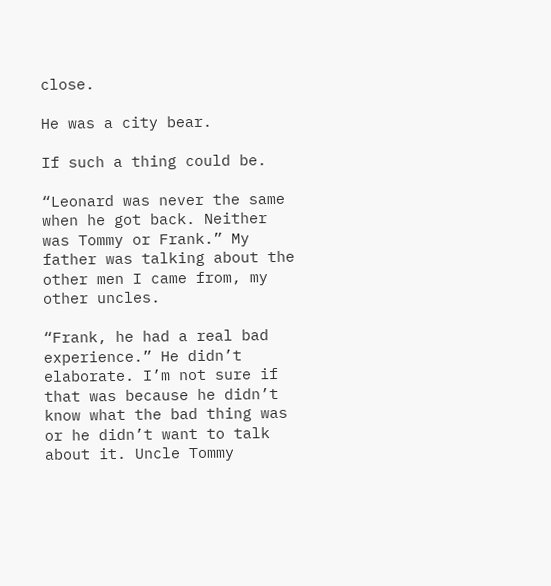close.

He was a city bear.

If such a thing could be.

“Leonard was never the same when he got back. Neither was Tommy or Frank.” My father was talking about the other men I came from, my other uncles.

“Frank, he had a real bad experience.” He didn’t elaborate. I’m not sure if that was because he didn’t know what the bad thing was or he didn’t want to talk about it. Uncle Tommy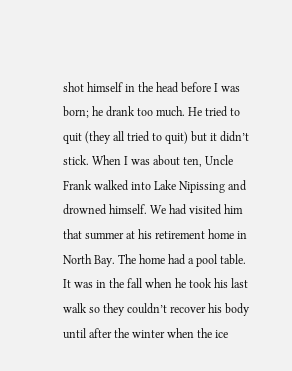shot himself in the head before I was born; he drank too much. He tried to quit (they all tried to quit) but it didn’t stick. When I was about ten, Uncle Frank walked into Lake Nipissing and drowned himself. We had visited him that summer at his retirement home in North Bay. The home had a pool table. It was in the fall when he took his last walk so they couldn’t recover his body until after the winter when the ice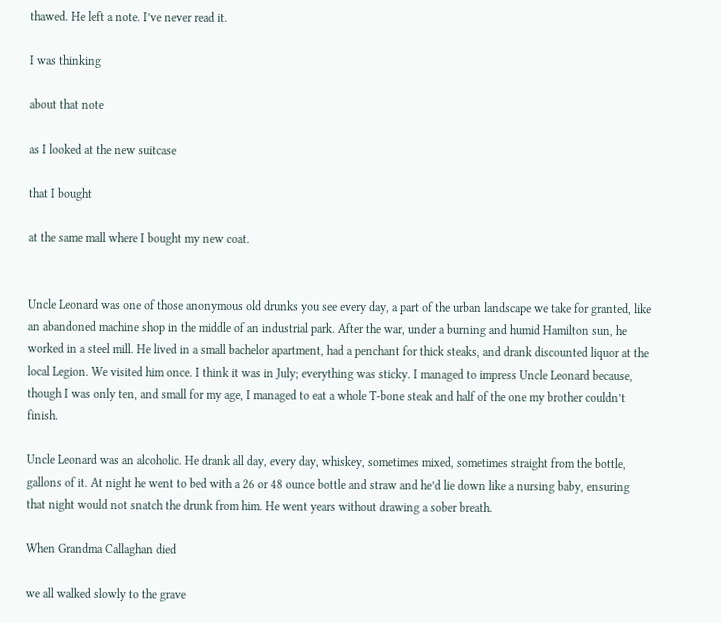thawed. He left a note. I’ve never read it.

I was thinking

about that note

as I looked at the new suitcase

that I bought

at the same mall where I bought my new coat.


Uncle Leonard was one of those anonymous old drunks you see every day, a part of the urban landscape we take for granted, like an abandoned machine shop in the middle of an industrial park. After the war, under a burning and humid Hamilton sun, he worked in a steel mill. He lived in a small bachelor apartment, had a penchant for thick steaks, and drank discounted liquor at the local Legion. We visited him once. I think it was in July; everything was sticky. I managed to impress Uncle Leonard because, though I was only ten, and small for my age, I managed to eat a whole T-bone steak and half of the one my brother couldn’t finish.

Uncle Leonard was an alcoholic. He drank all day, every day, whiskey, sometimes mixed, sometimes straight from the bottle, gallons of it. At night he went to bed with a 26 or 48 ounce bottle and straw and he’d lie down like a nursing baby, ensuring that night would not snatch the drunk from him. He went years without drawing a sober breath.

When Grandma Callaghan died

we all walked slowly to the grave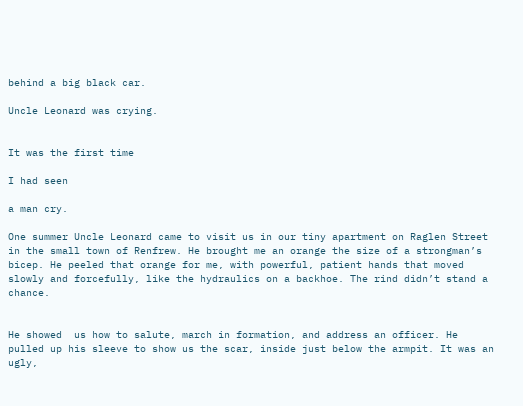behind a big black car.

Uncle Leonard was crying.


It was the first time

I had seen

a man cry.

One summer Uncle Leonard came to visit us in our tiny apartment on Raglen Street in the small town of Renfrew. He brought me an orange the size of a strongman’s bicep. He peeled that orange for me, with powerful, patient hands that moved slowly and forcefully, like the hydraulics on a backhoe. The rind didn’t stand a chance.


He showed  us how to salute, march in formation, and address an officer. He pulled up his sleeve to show us the scar, inside just below the armpit. It was an ugly,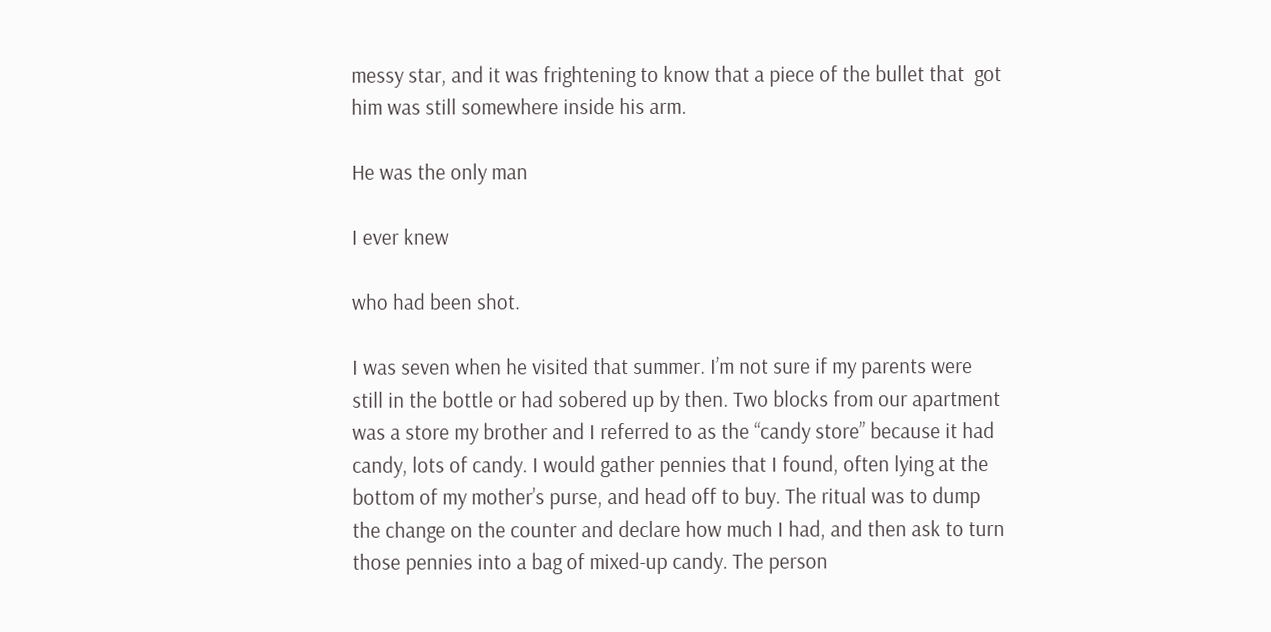messy star, and it was frightening to know that a piece of the bullet that  got him was still somewhere inside his arm.

He was the only man

I ever knew

who had been shot.

I was seven when he visited that summer. I’m not sure if my parents were still in the bottle or had sobered up by then. Two blocks from our apartment was a store my brother and I referred to as the “candy store” because it had candy, lots of candy. I would gather pennies that I found, often lying at the bottom of my mother’s purse, and head off to buy. The ritual was to dump the change on the counter and declare how much I had, and then ask to turn those pennies into a bag of mixed-up candy. The person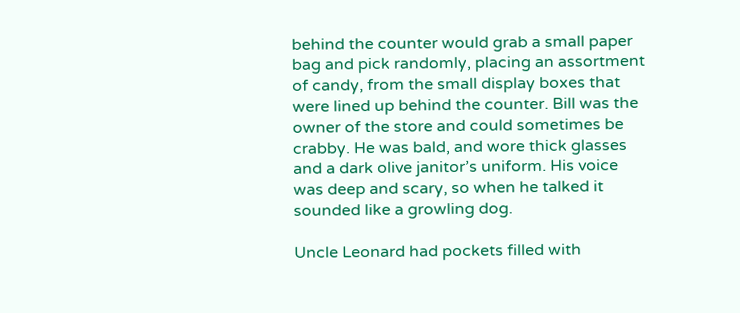behind the counter would grab a small paper bag and pick randomly, placing an assortment of candy, from the small display boxes that were lined up behind the counter. Bill was the owner of the store and could sometimes be crabby. He was bald, and wore thick glasses and a dark olive janitor’s uniform. His voice was deep and scary, so when he talked it sounded like a growling dog.

Uncle Leonard had pockets filled with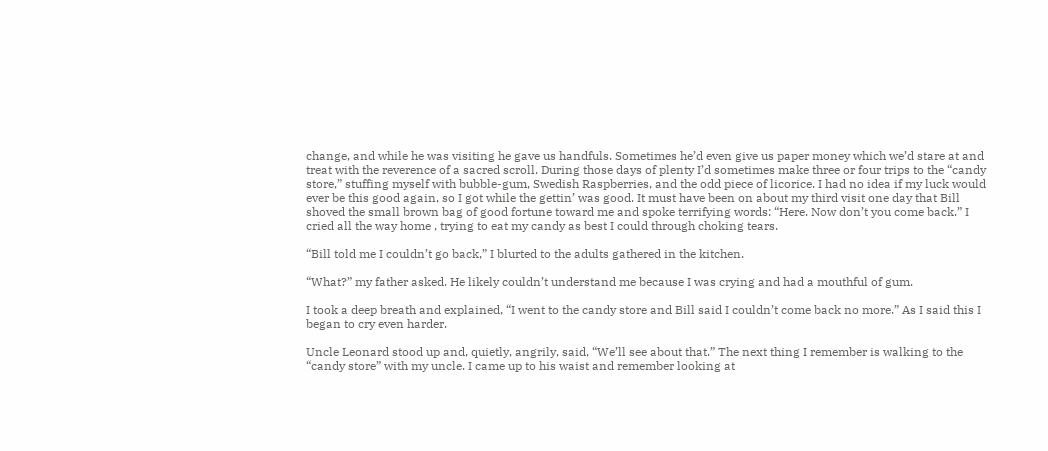change, and while he was visiting he gave us handfuls. Sometimes he’d even give us paper money which we’d stare at and treat with the reverence of a sacred scroll. During those days of plenty I’d sometimes make three or four trips to the “candy store,” stuffing myself with bubble-gum, Swedish Raspberries, and the odd piece of licorice. I had no idea if my luck would ever be this good again, so I got while the gettin’ was good. It must have been on about my third visit one day that Bill shoved the small brown bag of good fortune toward me and spoke terrifying words: “Here. Now don’t you come back.” I cried all the way home , trying to eat my candy as best I could through choking tears.

“Bill told me I couldn’t go back,” I blurted to the adults gathered in the kitchen.

“What?” my father asked. He likely couldn’t understand me because I was crying and had a mouthful of gum.

I took a deep breath and explained, “I went to the candy store and Bill said I couldn’t come back no more.” As I said this I began to cry even harder.

Uncle Leonard stood up and, quietly, angrily, said, “We’ll see about that.” The next thing I remember is walking to the “candy store” with my uncle. I came up to his waist and remember looking at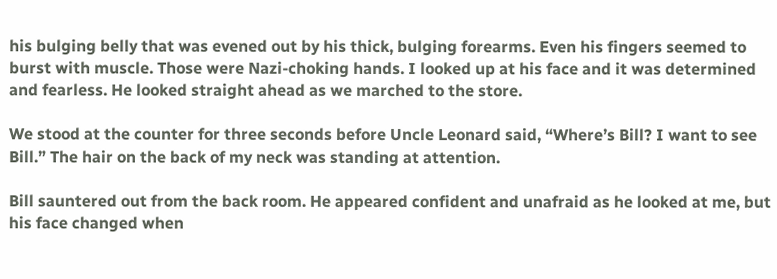his bulging belly that was evened out by his thick, bulging forearms. Even his fingers seemed to burst with muscle. Those were Nazi-choking hands. I looked up at his face and it was determined and fearless. He looked straight ahead as we marched to the store.

We stood at the counter for three seconds before Uncle Leonard said, “Where’s Bill? I want to see Bill.” The hair on the back of my neck was standing at attention.

Bill sauntered out from the back room. He appeared confident and unafraid as he looked at me, but his face changed when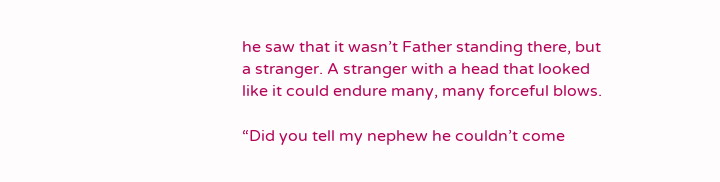he saw that it wasn’t Father standing there, but a stranger. A stranger with a head that looked like it could endure many, many forceful blows.

“Did you tell my nephew he couldn’t come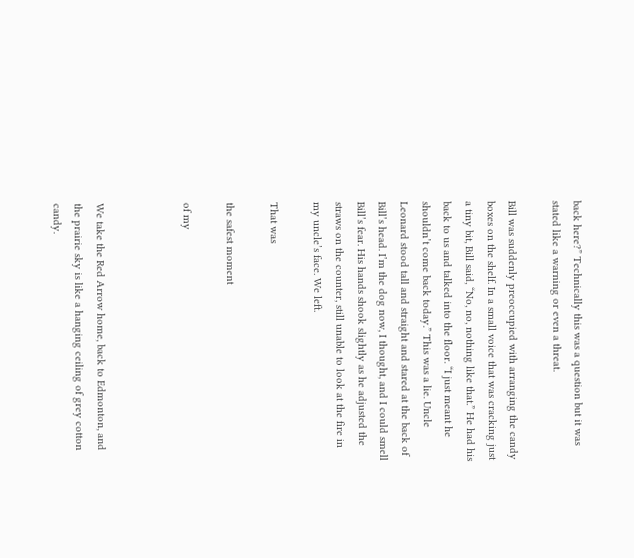back here?” Technically this was a question but it was stated like a warning or even a threat.

Bill was suddenly preoccupied with arranging the candy boxes on the shelf. In a small voice that was cracking just a tiny bit, Bill said, “No, no, nothing like that.” He had his back to us and talked into the floor. “I just meant he shouldn’t come back today.” This was a lie. Uncle Leonard stood tall and straight and stared at the back of Bill’s head. I’m the dog now, I thought, and I could smell Bill’s fear. His hands shook slightly as he adjusted the straws on the counter, still unable to look at the fire in my uncle’s face. We left.

That was

the safest moment

of my



We take the Red Arrow home, back to Edmonton, and the prairie sky is like a hanging ceiling of grey cotton candy.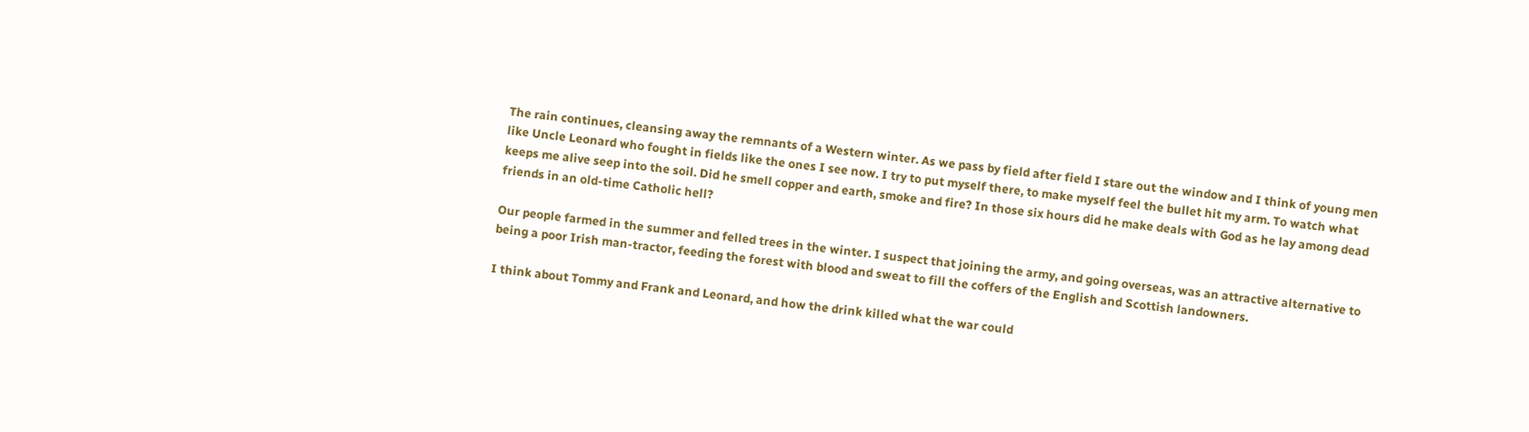The rain continues, cleansing away the remnants of a Western winter. As we pass by field after field I stare out the window and I think of young men like Uncle Leonard who fought in fields like the ones I see now. I try to put myself there, to make myself feel the bullet hit my arm. To watch what keeps me alive seep into the soil. Did he smell copper and earth, smoke and fire? In those six hours did he make deals with God as he lay among dead friends in an old-time Catholic hell?

Our people farmed in the summer and felled trees in the winter. I suspect that joining the army, and going overseas, was an attractive alternative to being a poor Irish man-tractor, feeding the forest with blood and sweat to fill the coffers of the English and Scottish landowners.

I think about Tommy and Frank and Leonard, and how the drink killed what the war could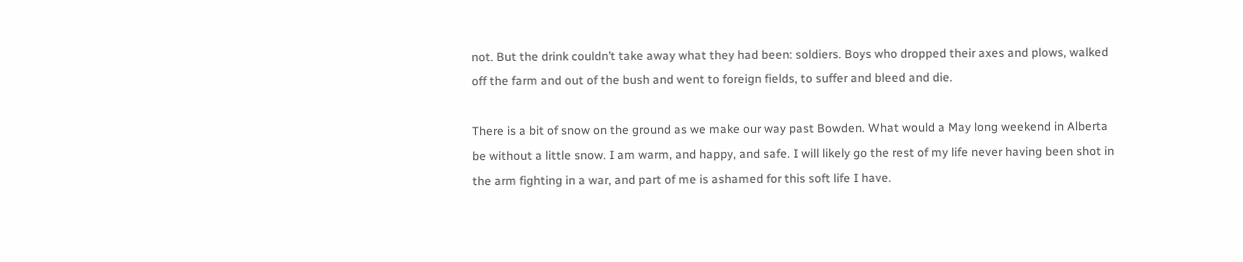not. But the drink couldn’t take away what they had been: soldiers. Boys who dropped their axes and plows, walked off the farm and out of the bush and went to foreign fields, to suffer and bleed and die.

There is a bit of snow on the ground as we make our way past Bowden. What would a May long weekend in Alberta be without a little snow. I am warm, and happy, and safe. I will likely go the rest of my life never having been shot in the arm fighting in a war, and part of me is ashamed for this soft life I have.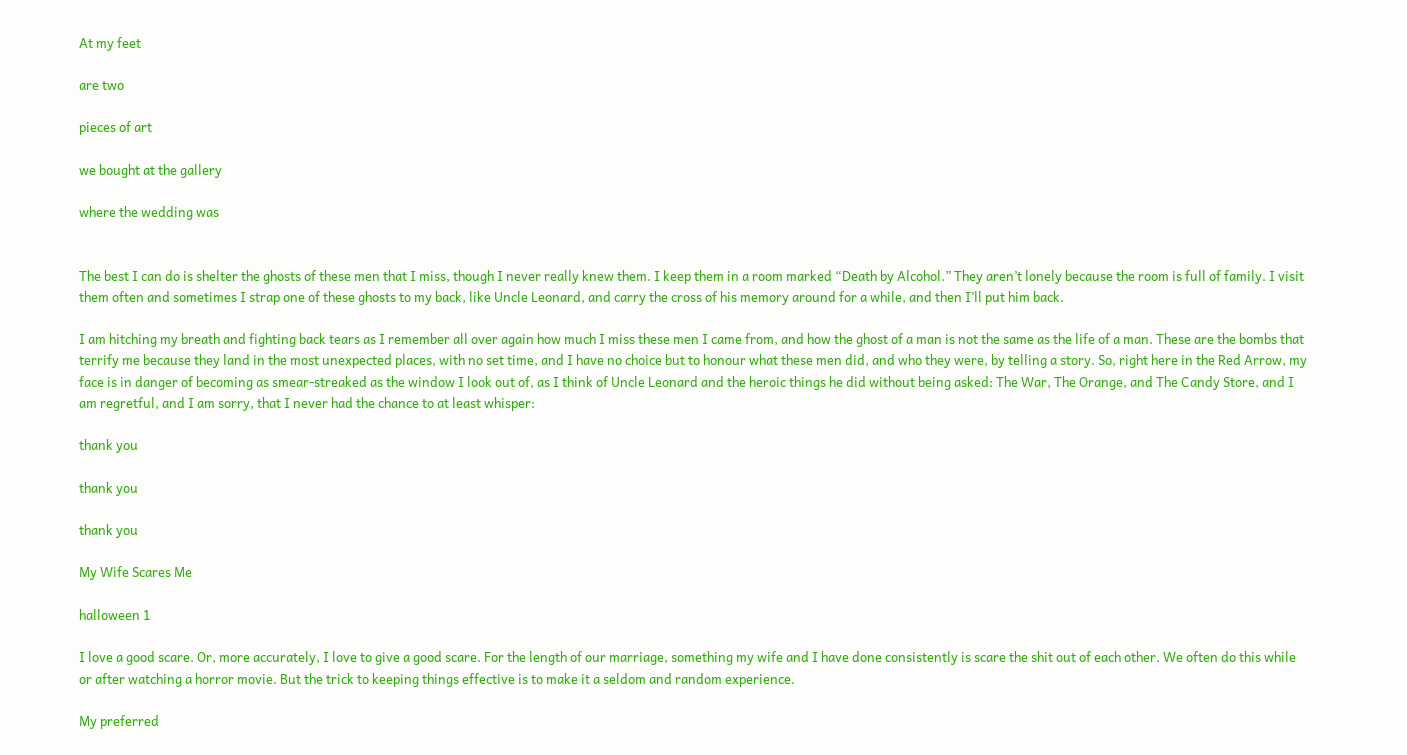At my feet

are two

pieces of art

we bought at the gallery

where the wedding was


The best I can do is shelter the ghosts of these men that I miss, though I never really knew them. I keep them in a room marked “Death by Alcohol.” They aren’t lonely because the room is full of family. I visit them often and sometimes I strap one of these ghosts to my back, like Uncle Leonard, and carry the cross of his memory around for a while, and then I’ll put him back.

I am hitching my breath and fighting back tears as I remember all over again how much I miss these men I came from, and how the ghost of a man is not the same as the life of a man. These are the bombs that terrify me because they land in the most unexpected places, with no set time, and I have no choice but to honour what these men did, and who they were, by telling a story. So, right here in the Red Arrow, my face is in danger of becoming as smear-streaked as the window I look out of, as I think of Uncle Leonard and the heroic things he did without being asked: The War, The Orange, and The Candy Store, and I am regretful, and I am sorry, that I never had the chance to at least whisper:

thank you

thank you

thank you

My Wife Scares Me

halloween 1

I love a good scare. Or, more accurately, I love to give a good scare. For the length of our marriage, something my wife and I have done consistently is scare the shit out of each other. We often do this while or after watching a horror movie. But the trick to keeping things effective is to make it a seldom and random experience.

My preferred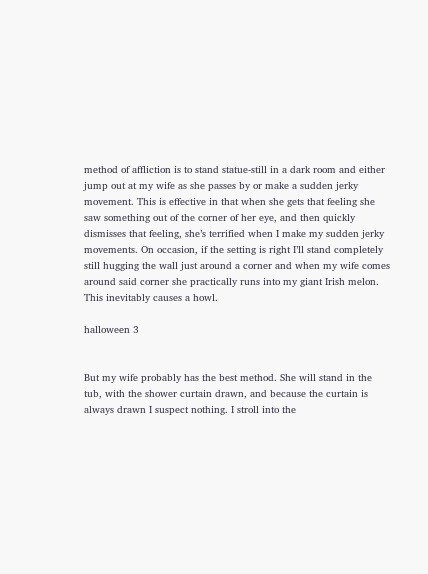method of affliction is to stand statue-still in a dark room and either jump out at my wife as she passes by or make a sudden jerky movement. This is effective in that when she gets that feeling she saw something out of the corner of her eye, and then quickly dismisses that feeling, she’s terrified when I make my sudden jerky movements. On occasion, if the setting is right I’ll stand completely still hugging the wall just around a corner and when my wife comes around said corner she practically runs into my giant Irish melon. This inevitably causes a howl.

halloween 3


But my wife probably has the best method. She will stand in the tub, with the shower curtain drawn, and because the curtain is always drawn I suspect nothing. I stroll into the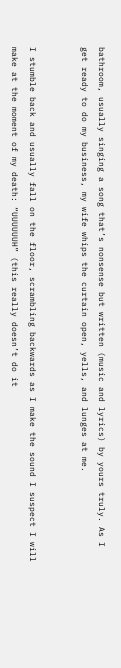bathroom, usually singing a song that’s nonsense but written (music and lyrics) by yours truly. As I get ready to do my business, my wife whips the curtain open, yells, and lunges at me.


I stumble back and usually fall on the floor, scrambling backwards as I make the sound I suspect I will make at the moment of my death: “UUUUUUH” (this really doesn’t do it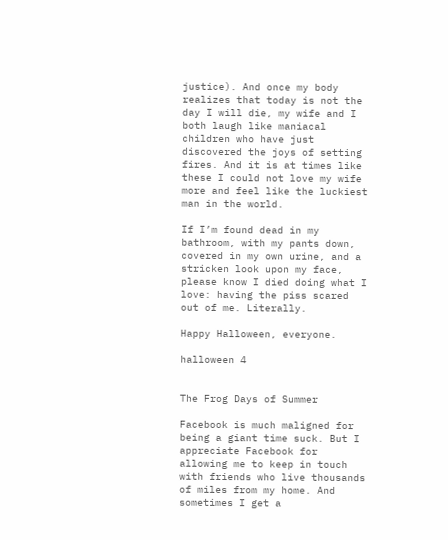justice). And once my body realizes that today is not the day I will die, my wife and I both laugh like maniacal children who have just discovered the joys of setting fires. And it is at times like these I could not love my wife more and feel like the luckiest man in the world.

If I’m found dead in my bathroom, with my pants down, covered in my own urine, and a stricken look upon my face, please know I died doing what I love: having the piss scared out of me. Literally.

Happy Halloween, everyone.

halloween 4


The Frog Days of Summer

Facebook is much maligned for being a giant time suck. But I appreciate Facebook for allowing me to keep in touch with friends who live thousands of miles from my home. And sometimes I get a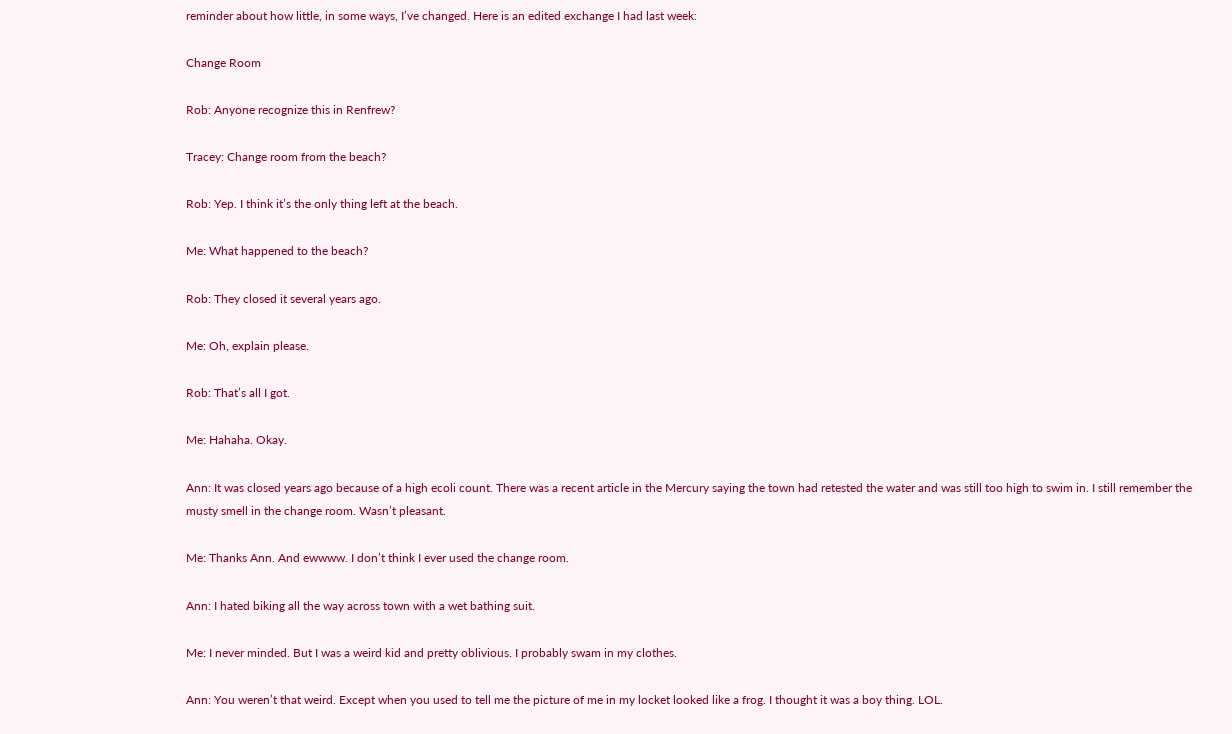reminder about how little, in some ways, I’ve changed. Here is an edited exchange I had last week:

Change Room

Rob: Anyone recognize this in Renfrew?

Tracey: Change room from the beach?

Rob: Yep. I think it’s the only thing left at the beach.

Me: What happened to the beach?

Rob: They closed it several years ago.

Me: Oh, explain please.

Rob: That’s all I got.

Me: Hahaha. Okay.

Ann: It was closed years ago because of a high ecoli count. There was a recent article in the Mercury saying the town had retested the water and was still too high to swim in. I still remember the musty smell in the change room. Wasn’t pleasant.

Me: Thanks Ann. And ewwww. I don’t think I ever used the change room.

Ann: I hated biking all the way across town with a wet bathing suit.

Me: I never minded. But I was a weird kid and pretty oblivious. I probably swam in my clothes.

Ann: You weren’t that weird. Except when you used to tell me the picture of me in my locket looked like a frog. I thought it was a boy thing. LOL.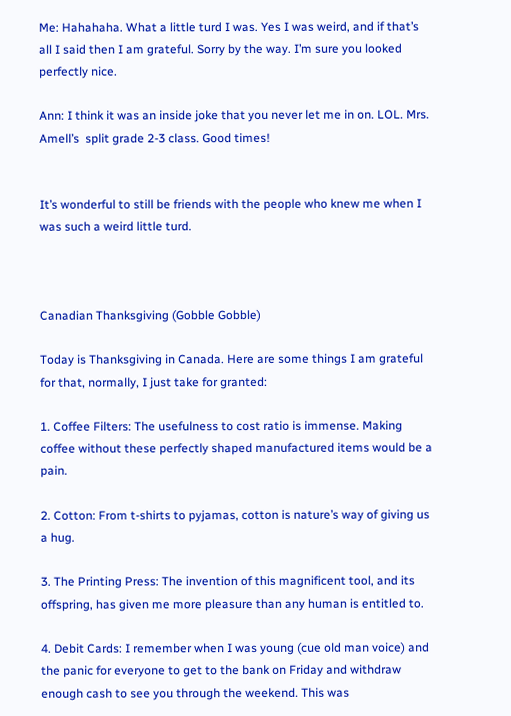Me: Hahahaha. What a little turd I was. Yes I was weird, and if that’s all I said then I am grateful. Sorry by the way. I’m sure you looked perfectly nice.

Ann: I think it was an inside joke that you never let me in on. LOL. Mrs. Amell’s  split grade 2-3 class. Good times!


It’s wonderful to still be friends with the people who knew me when I was such a weird little turd.



Canadian Thanksgiving (Gobble Gobble)

Today is Thanksgiving in Canada. Here are some things I am grateful for that, normally, I just take for granted:

1. Coffee Filters: The usefulness to cost ratio is immense. Making coffee without these perfectly shaped manufactured items would be a pain.

2. Cotton: From t-shirts to pyjamas, cotton is nature’s way of giving us a hug.

3. The Printing Press: The invention of this magnificent tool, and its offspring, has given me more pleasure than any human is entitled to.

4. Debit Cards: I remember when I was young (cue old man voice) and the panic for everyone to get to the bank on Friday and withdraw enough cash to see you through the weekend. This was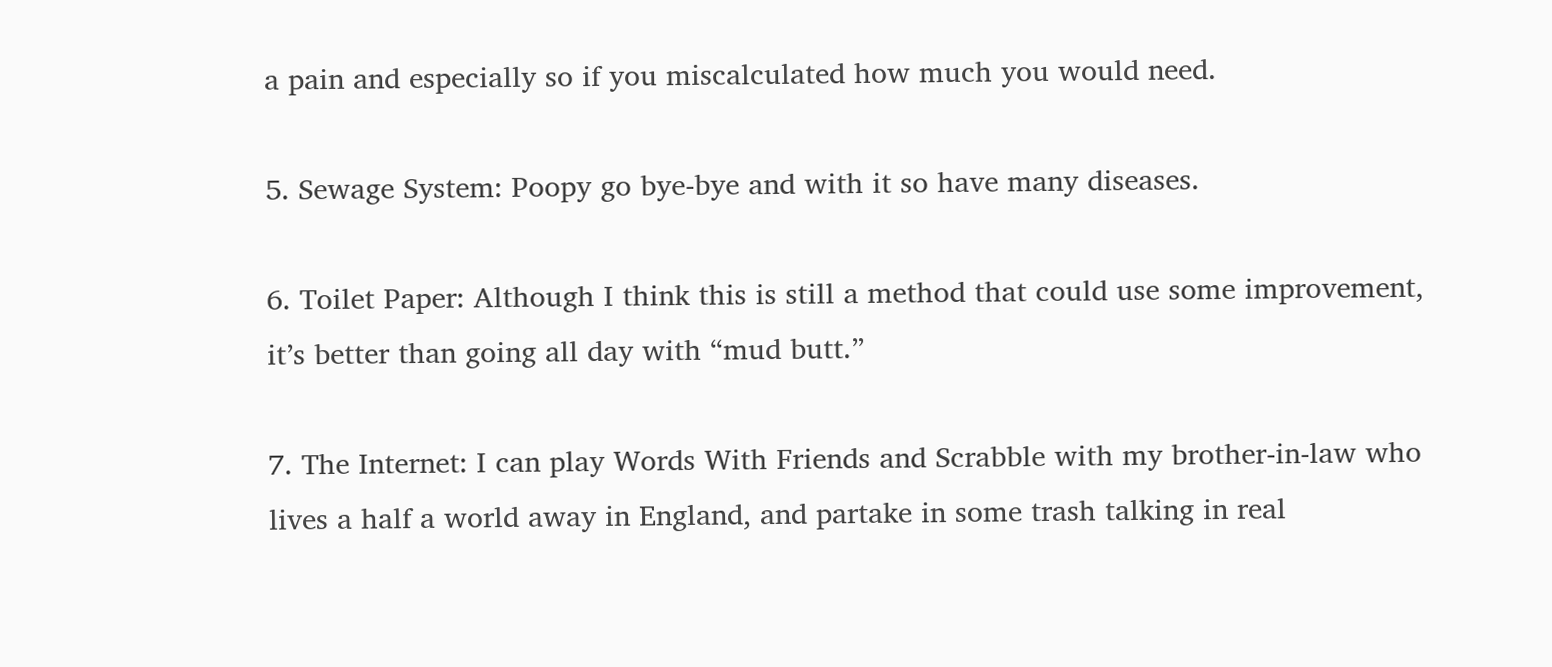a pain and especially so if you miscalculated how much you would need.

5. Sewage System: Poopy go bye-bye and with it so have many diseases.

6. Toilet Paper: Although I think this is still a method that could use some improvement, it’s better than going all day with “mud butt.”

7. The Internet: I can play Words With Friends and Scrabble with my brother-in-law who lives a half a world away in England, and partake in some trash talking in real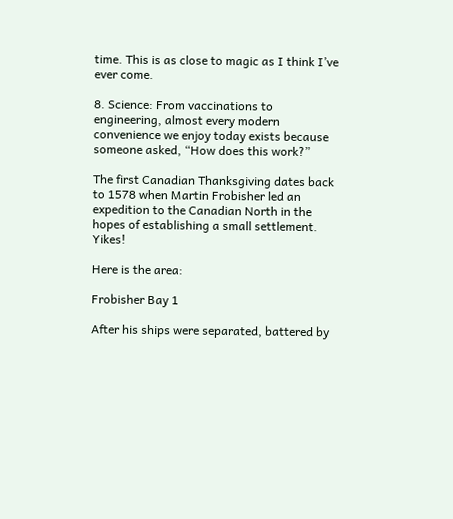time. This is as close to magic as I think I’ve ever come.

8. Science: From vaccinations to engineering, almost every modern convenience we enjoy today exists because someone asked, “How does this work?”

The first Canadian Thanksgiving dates back to 1578 when Martin Frobisher led an expedition to the Canadian North in the hopes of establishing a small settlement. Yikes!

Here is the area:

Frobisher Bay 1

After his ships were separated, battered by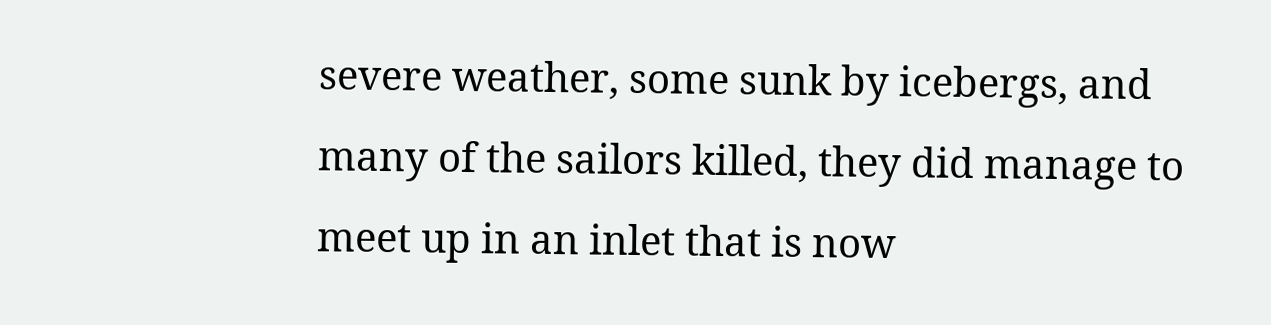severe weather, some sunk by icebergs, and many of the sailors killed, they did manage to meet up in an inlet that is now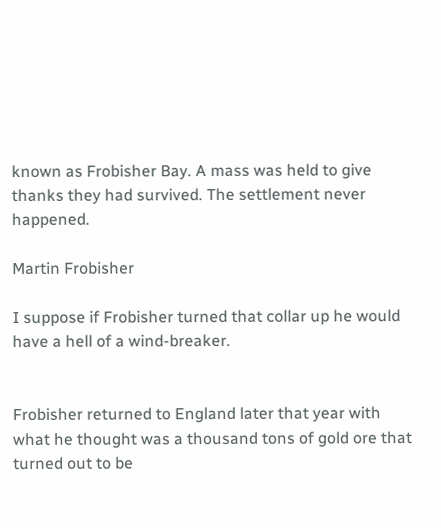known as Frobisher Bay. A mass was held to give thanks they had survived. The settlement never happened.

Martin Frobisher

I suppose if Frobisher turned that collar up he would have a hell of a wind-breaker.


Frobisher returned to England later that year with what he thought was a thousand tons of gold ore that turned out to be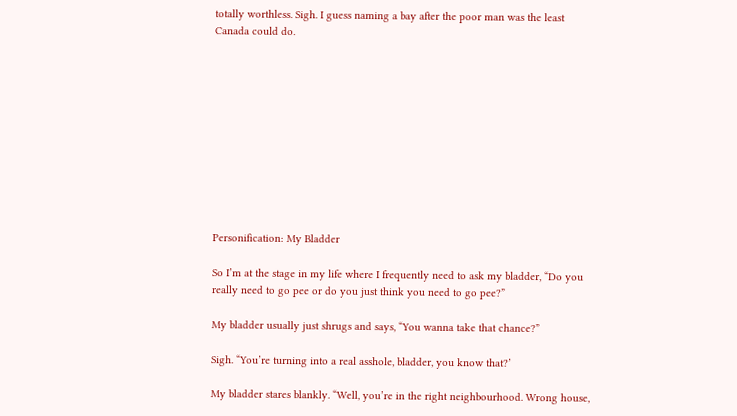totally worthless. Sigh. I guess naming a bay after the poor man was the least Canada could do.











Personification: My Bladder

So I’m at the stage in my life where I frequently need to ask my bladder, “Do you really need to go pee or do you just think you need to go pee?”

My bladder usually just shrugs and says, “You wanna take that chance?”

Sigh. “You’re turning into a real asshole, bladder, you know that?’

My bladder stares blankly. “Well, you’re in the right neighbourhood. Wrong house,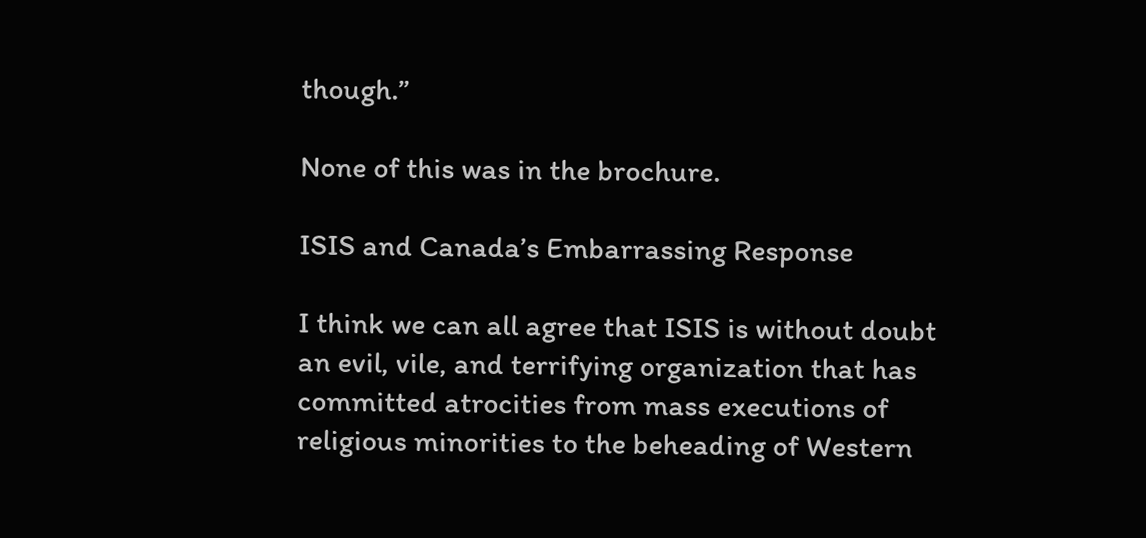though.”

None of this was in the brochure.

ISIS and Canada’s Embarrassing Response

I think we can all agree that ISIS is without doubt an evil, vile, and terrifying organization that has committed atrocities from mass executions of religious minorities to the beheading of Western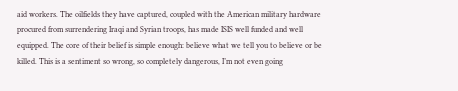aid workers. The oilfields they have captured, coupled with the American military hardware procured from surrendering Iraqi and Syrian troops, has made ISIS well funded and well equipped. The core of their belief is simple enough: believe what we tell you to believe or be killed. This is a sentiment so wrong, so completely dangerous, I’m not even going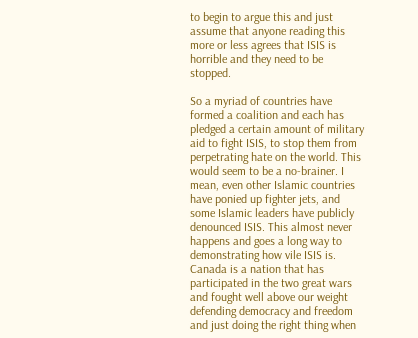to begin to argue this and just assume that anyone reading this more or less agrees that ISIS is horrible and they need to be stopped.

So a myriad of countries have formed a coalition and each has pledged a certain amount of military aid to fight ISIS, to stop them from perpetrating hate on the world. This would seem to be a no-brainer. I mean, even other Islamic countries have ponied up fighter jets, and some Islamic leaders have publicly denounced ISIS. This almost never happens and goes a long way to demonstrating how vile ISIS is. Canada is a nation that has participated in the two great wars and fought well above our weight defending democracy and freedom and just doing the right thing when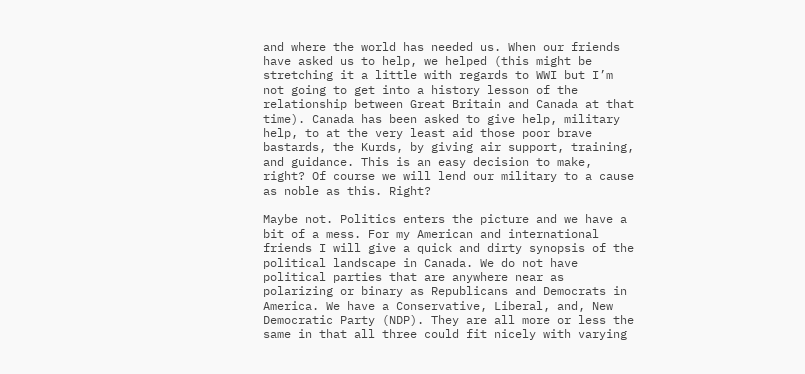and where the world has needed us. When our friends have asked us to help, we helped (this might be stretching it a little with regards to WWI but I’m not going to get into a history lesson of the relationship between Great Britain and Canada at that time). Canada has been asked to give help, military help, to at the very least aid those poor brave bastards, the Kurds, by giving air support, training, and guidance. This is an easy decision to make, right? Of course we will lend our military to a cause as noble as this. Right?

Maybe not. Politics enters the picture and we have a bit of a mess. For my American and international friends I will give a quick and dirty synopsis of the political landscape in Canada. We do not have political parties that are anywhere near as polarizing or binary as Republicans and Democrats in America. We have a Conservative, Liberal, and, New Democratic Party (NDP). They are all more or less the same in that all three could fit nicely with varying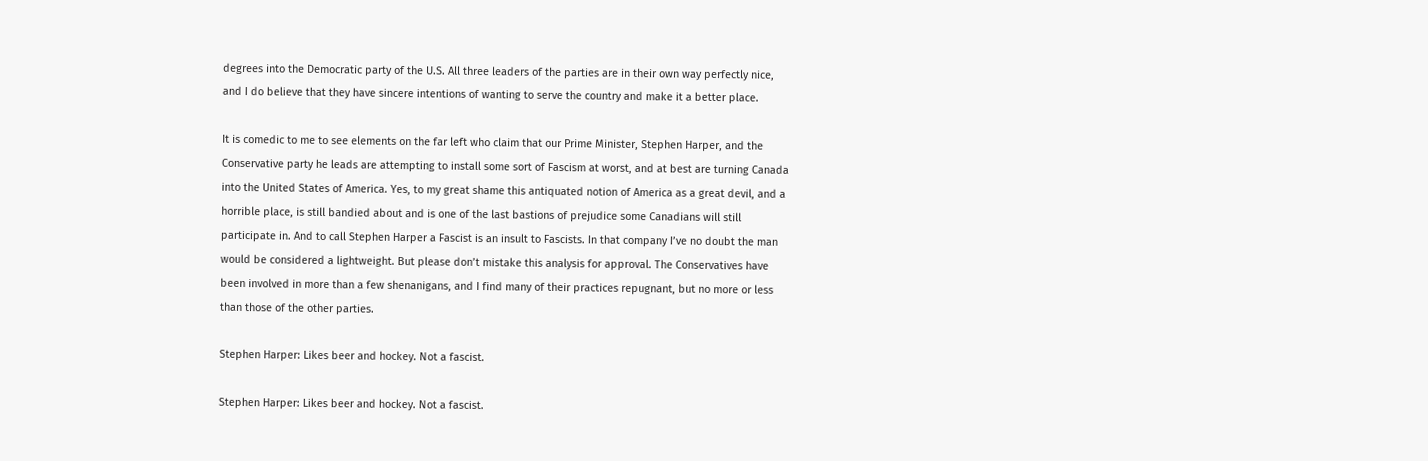degrees into the Democratic party of the U.S. All three leaders of the parties are in their own way perfectly nice, and I do believe that they have sincere intentions of wanting to serve the country and make it a better place.

It is comedic to me to see elements on the far left who claim that our Prime Minister, Stephen Harper, and the Conservative party he leads are attempting to install some sort of Fascism at worst, and at best are turning Canada into the United States of America. Yes, to my great shame this antiquated notion of America as a great devil, and a horrible place, is still bandied about and is one of the last bastions of prejudice some Canadians will still participate in. And to call Stephen Harper a Fascist is an insult to Fascists. In that company I’ve no doubt the man would be considered a lightweight. But please don’t mistake this analysis for approval. The Conservatives have been involved in more than a few shenanigans, and I find many of their practices repugnant, but no more or less than those of the other parties.

Stephen Harper: Likes beer and hockey. Not a fascist.

Stephen Harper: Likes beer and hockey. Not a fascist.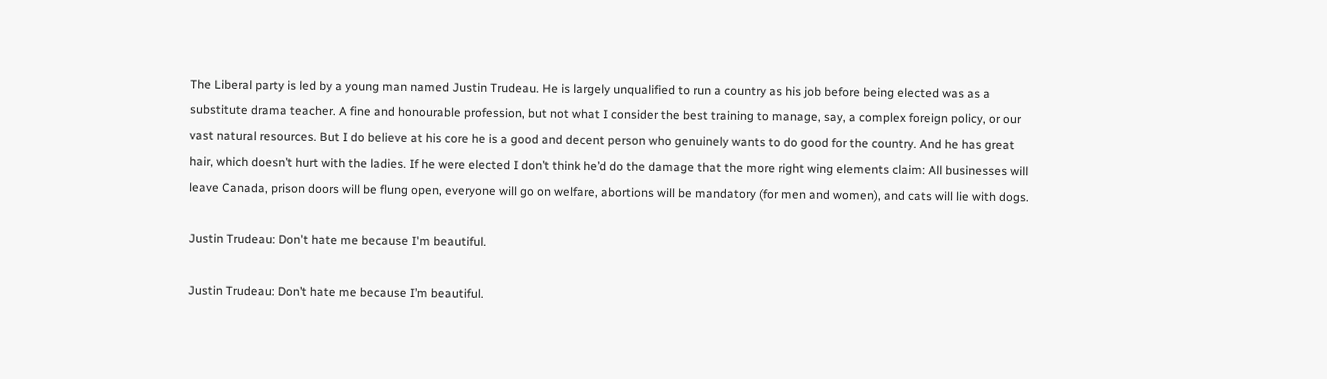The Liberal party is led by a young man named Justin Trudeau. He is largely unqualified to run a country as his job before being elected was as a substitute drama teacher. A fine and honourable profession, but not what I consider the best training to manage, say, a complex foreign policy, or our vast natural resources. But I do believe at his core he is a good and decent person who genuinely wants to do good for the country. And he has great hair, which doesn’t hurt with the ladies. If he were elected I don’t think he’d do the damage that the more right wing elements claim: All businesses will leave Canada, prison doors will be flung open, everyone will go on welfare, abortions will be mandatory (for men and women), and cats will lie with dogs.

Justin Trudeau: Don't hate me because I'm beautiful.

Justin Trudeau: Don’t hate me because I’m beautiful.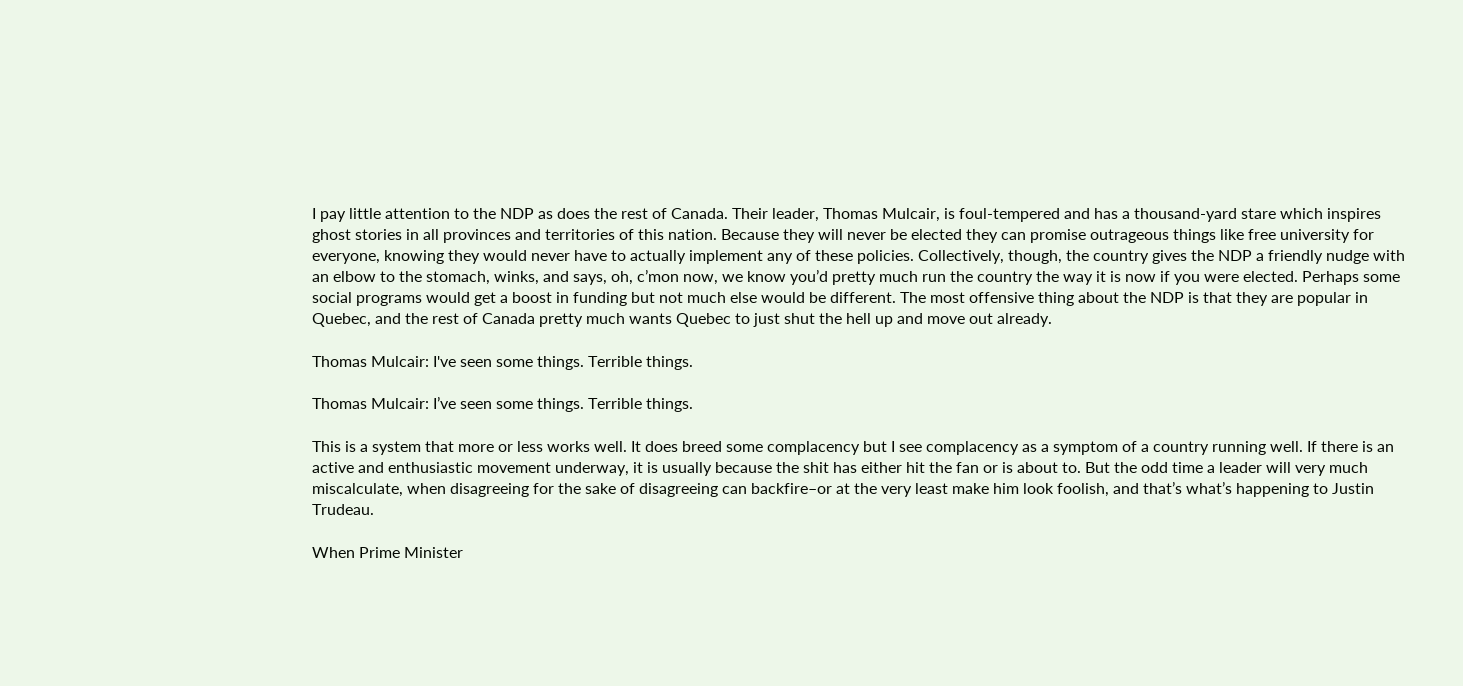I pay little attention to the NDP as does the rest of Canada. Their leader, Thomas Mulcair, is foul-tempered and has a thousand-yard stare which inspires ghost stories in all provinces and territories of this nation. Because they will never be elected they can promise outrageous things like free university for everyone, knowing they would never have to actually implement any of these policies. Collectively, though, the country gives the NDP a friendly nudge with an elbow to the stomach, winks, and says, oh, c’mon now, we know you’d pretty much run the country the way it is now if you were elected. Perhaps some social programs would get a boost in funding but not much else would be different. The most offensive thing about the NDP is that they are popular in Quebec, and the rest of Canada pretty much wants Quebec to just shut the hell up and move out already.

Thomas Mulcair: I've seen some things. Terrible things.

Thomas Mulcair: I’ve seen some things. Terrible things.

This is a system that more or less works well. It does breed some complacency but I see complacency as a symptom of a country running well. If there is an active and enthusiastic movement underway, it is usually because the shit has either hit the fan or is about to. But the odd time a leader will very much miscalculate, when disagreeing for the sake of disagreeing can backfire–or at the very least make him look foolish, and that’s what’s happening to Justin Trudeau.

When Prime Minister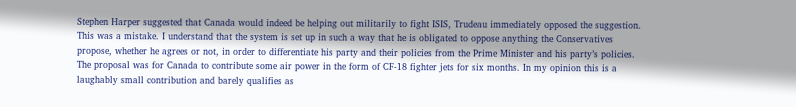Stephen Harper suggested that Canada would indeed be helping out militarily to fight ISIS, Trudeau immediately opposed the suggestion. This was a mistake. I understand that the system is set up in such a way that he is obligated to oppose anything the Conservatives propose, whether he agrees or not, in order to differentiate his party and their policies from the Prime Minister and his party’s policies. The proposal was for Canada to contribute some air power in the form of CF-18 fighter jets for six months. In my opinion this is a laughably small contribution and barely qualifies as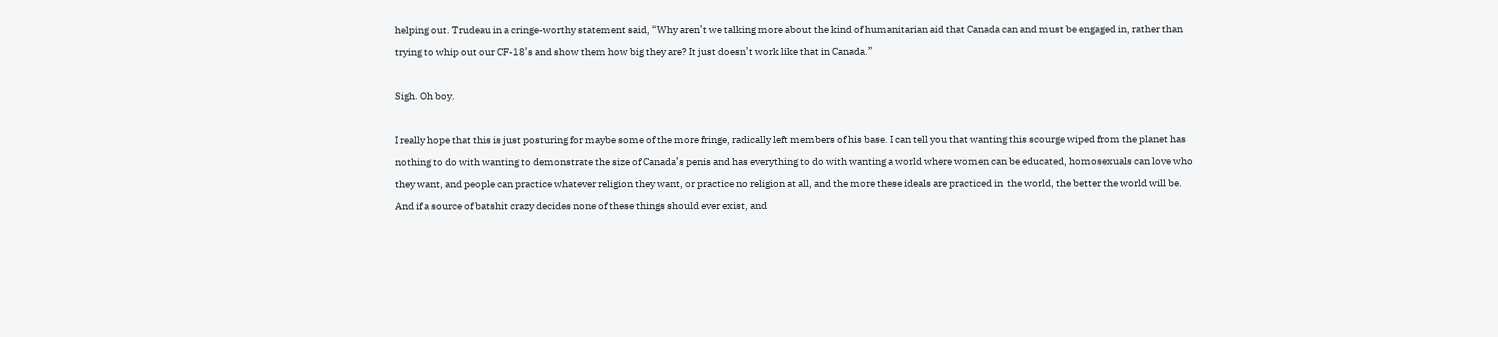helping out. Trudeau in a cringe-worthy statement said, “Why aren’t we talking more about the kind of humanitarian aid that Canada can and must be engaged in, rather than trying to whip out our CF-18’s and show them how big they are? It just doesn’t work like that in Canada.”

Sigh. Oh boy.

I really hope that this is just posturing for maybe some of the more fringe, radically left members of his base. I can tell you that wanting this scourge wiped from the planet has nothing to do with wanting to demonstrate the size of Canada’s penis and has everything to do with wanting a world where women can be educated, homosexuals can love who they want, and people can practice whatever religion they want, or practice no religion at all, and the more these ideals are practiced in  the world, the better the world will be. And if a source of batshit crazy decides none of these things should ever exist, and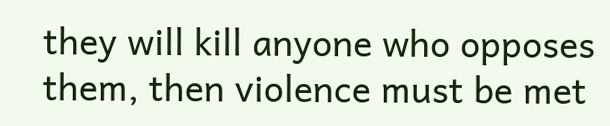they will kill anyone who opposes them, then violence must be met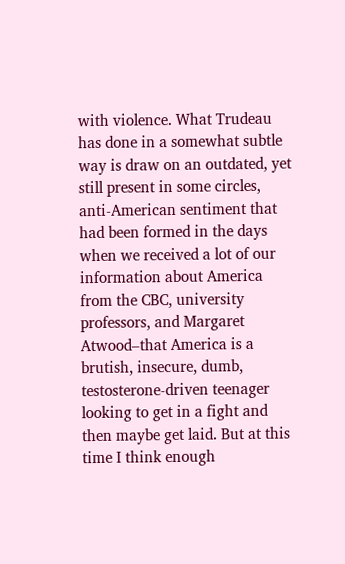with violence. What Trudeau has done in a somewhat subtle way is draw on an outdated, yet still present in some circles, anti-American sentiment that had been formed in the days when we received a lot of our information about America from the CBC, university professors, and Margaret Atwood–that America is a brutish, insecure, dumb, testosterone-driven teenager looking to get in a fight and then maybe get laid. But at this time I think enough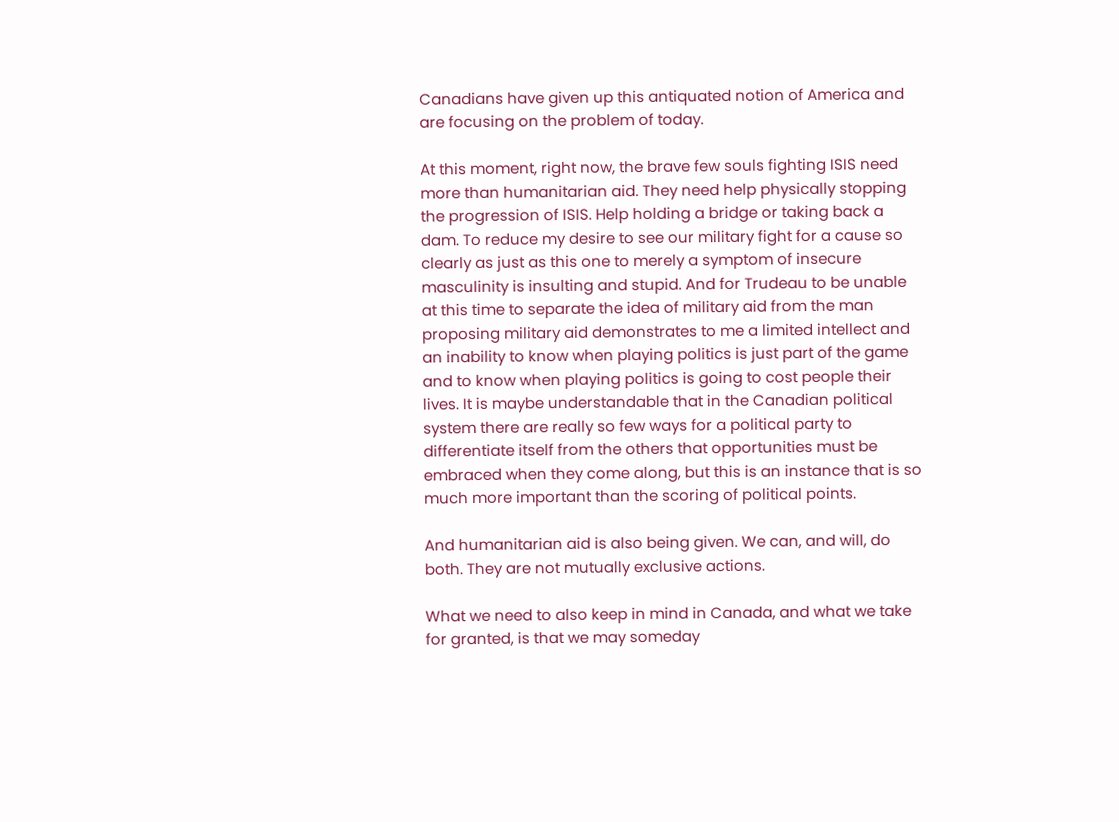Canadians have given up this antiquated notion of America and are focusing on the problem of today.

At this moment, right now, the brave few souls fighting ISIS need more than humanitarian aid. They need help physically stopping the progression of ISIS. Help holding a bridge or taking back a dam. To reduce my desire to see our military fight for a cause so clearly as just as this one to merely a symptom of insecure masculinity is insulting and stupid. And for Trudeau to be unable at this time to separate the idea of military aid from the man proposing military aid demonstrates to me a limited intellect and an inability to know when playing politics is just part of the game and to know when playing politics is going to cost people their lives. It is maybe understandable that in the Canadian political system there are really so few ways for a political party to differentiate itself from the others that opportunities must be embraced when they come along, but this is an instance that is so much more important than the scoring of political points.

And humanitarian aid is also being given. We can, and will, do both. They are not mutually exclusive actions.

What we need to also keep in mind in Canada, and what we take for granted, is that we may someday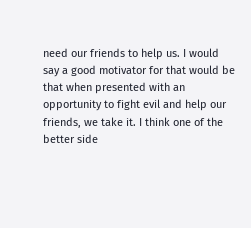need our friends to help us. I would say a good motivator for that would be that when presented with an opportunity to fight evil and help our friends, we take it. I think one of the better side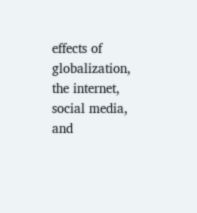effects of globalization, the internet, social media, and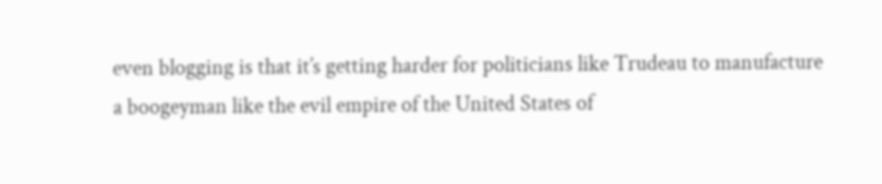even blogging is that it’s getting harder for politicians like Trudeau to manufacture a boogeyman like the evil empire of the United States of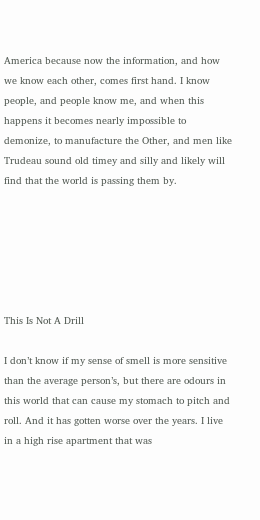America because now the information, and how we know each other, comes first hand. I know people, and people know me, and when this happens it becomes nearly impossible to demonize, to manufacture the Other, and men like Trudeau sound old timey and silly and likely will find that the world is passing them by.






This Is Not A Drill

I don’t know if my sense of smell is more sensitive than the average person’s, but there are odours in this world that can cause my stomach to pitch and roll. And it has gotten worse over the years. I live in a high rise apartment that was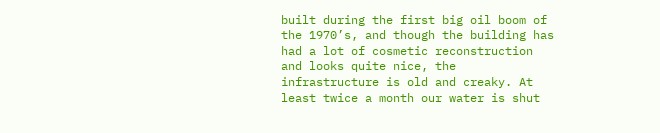built during the first big oil boom of the 1970’s, and though the building has had a lot of cosmetic reconstruction and looks quite nice, the infrastructure is old and creaky. At least twice a month our water is shut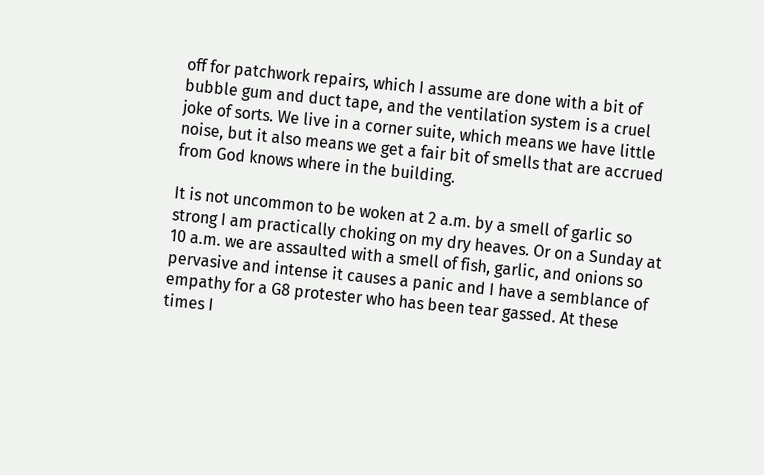off for patchwork repairs, which I assume are done with a bit of bubble gum and duct tape, and the ventilation system is a cruel joke of sorts. We live in a corner suite, which means we have little noise, but it also means we get a fair bit of smells that are accrued from God knows where in the building.

It is not uncommon to be woken at 2 a.m. by a smell of garlic so strong I am practically choking on my dry heaves. Or on a Sunday at 10 a.m. we are assaulted with a smell of fish, garlic, and onions so pervasive and intense it causes a panic and I have a semblance of empathy for a G8 protester who has been tear gassed. At these times I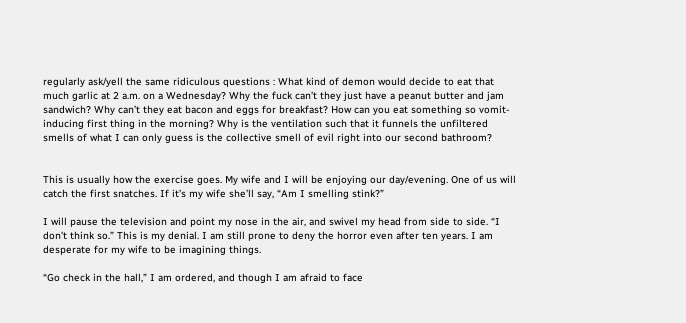regularly ask/yell the same ridiculous questions : What kind of demon would decide to eat that much garlic at 2 a.m. on a Wednesday? Why the fuck can’t they just have a peanut butter and jam sandwich? Why can’t they eat bacon and eggs for breakfast? How can you eat something so vomit-inducing first thing in the morning? Why is the ventilation such that it funnels the unfiltered smells of what I can only guess is the collective smell of evil right into our second bathroom?


This is usually how the exercise goes. My wife and I will be enjoying our day/evening. One of us will catch the first snatches. If it’s my wife she’ll say, “Am I smelling stink?”

I will pause the television and point my nose in the air, and swivel my head from side to side. “I don’t think so.” This is my denial. I am still prone to deny the horror even after ten years. I am desperate for my wife to be imagining things.

“Go check in the hall,” I am ordered, and though I am afraid to face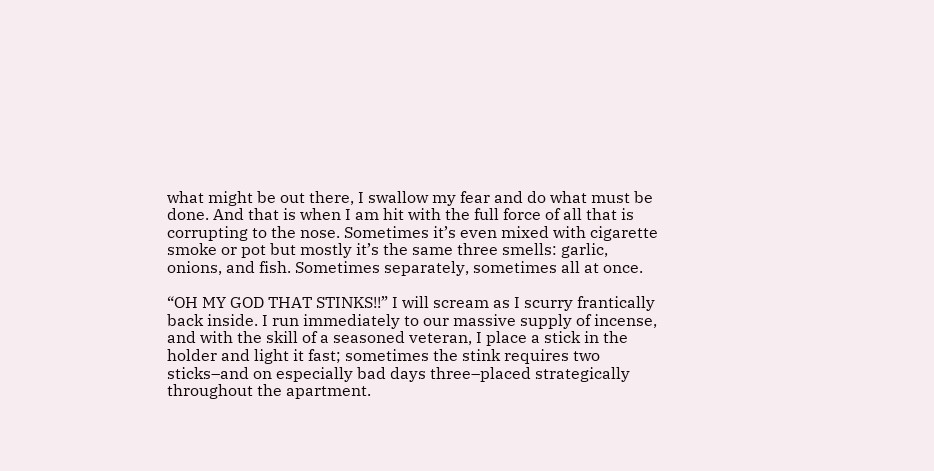what might be out there, I swallow my fear and do what must be done. And that is when I am hit with the full force of all that is corrupting to the nose. Sometimes it’s even mixed with cigarette smoke or pot but mostly it’s the same three smells: garlic, onions, and fish. Sometimes separately, sometimes all at once.

“OH MY GOD THAT STINKS!!” I will scream as I scurry frantically back inside. I run immediately to our massive supply of incense, and with the skill of a seasoned veteran, I place a stick in the holder and light it fast; sometimes the stink requires two sticks–and on especially bad days three–placed strategically throughout the apartment.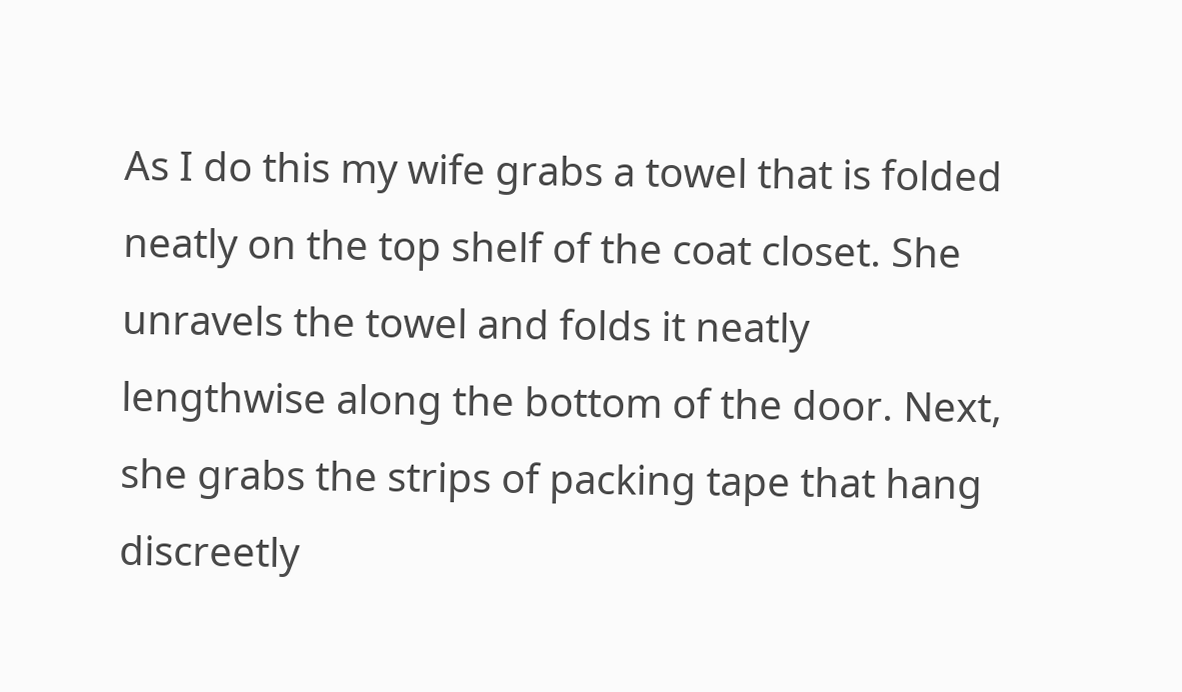As I do this my wife grabs a towel that is folded neatly on the top shelf of the coat closet. She unravels the towel and folds it neatly lengthwise along the bottom of the door. Next, she grabs the strips of packing tape that hang discreetly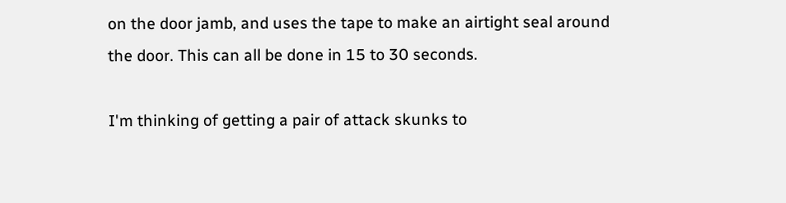on the door jamb, and uses the tape to make an airtight seal around the door. This can all be done in 15 to 30 seconds.

I'm thinking of getting a pair of attack skunks to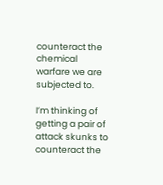counteract the chemical warfare we are subjected to.

I’m thinking of getting a pair of attack skunks to counteract the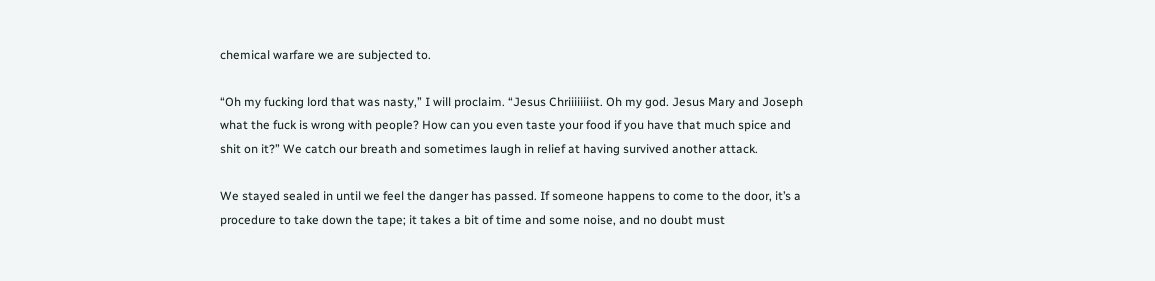chemical warfare we are subjected to.

“Oh my fucking lord that was nasty,” I will proclaim. “Jesus Chriiiiiiist. Oh my god. Jesus Mary and Joseph what the fuck is wrong with people? How can you even taste your food if you have that much spice and shit on it?” We catch our breath and sometimes laugh in relief at having survived another attack.

We stayed sealed in until we feel the danger has passed. If someone happens to come to the door, it’s a procedure to take down the tape; it takes a bit of time and some noise, and no doubt must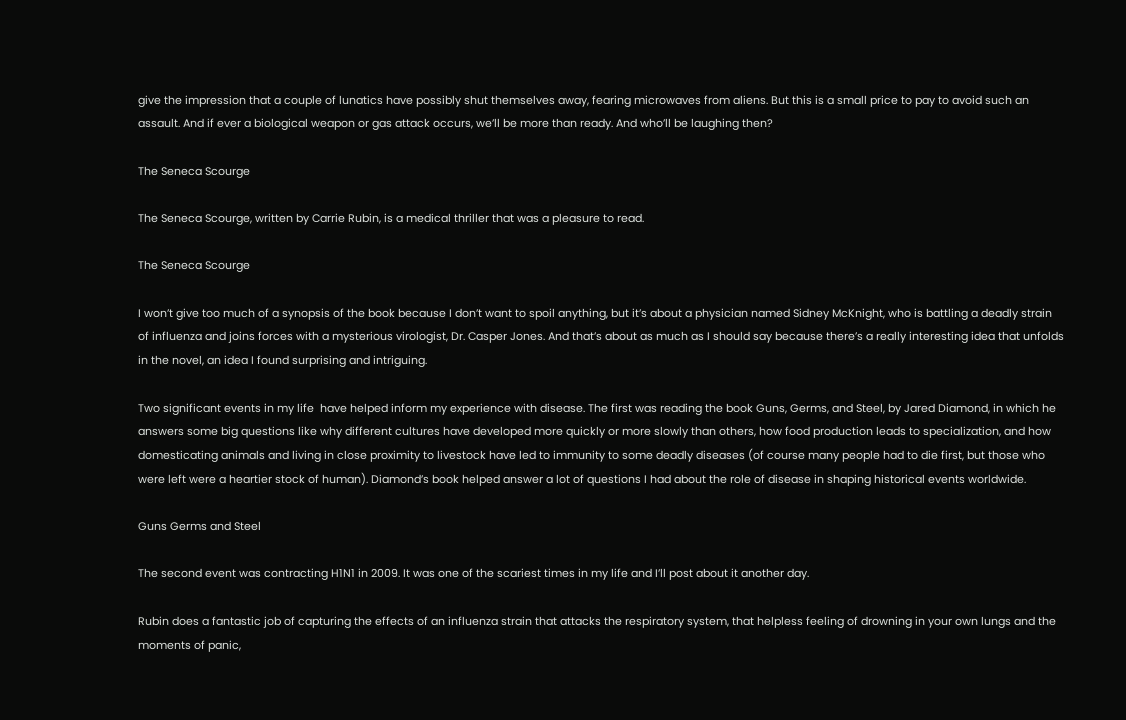give the impression that a couple of lunatics have possibly shut themselves away, fearing microwaves from aliens. But this is a small price to pay to avoid such an assault. And if ever a biological weapon or gas attack occurs, we’ll be more than ready. And who’ll be laughing then?

The Seneca Scourge

The Seneca Scourge, written by Carrie Rubin, is a medical thriller that was a pleasure to read.

The Seneca Scourge

I won’t give too much of a synopsis of the book because I don’t want to spoil anything, but it’s about a physician named Sidney McKnight, who is battling a deadly strain of influenza and joins forces with a mysterious virologist, Dr. Casper Jones. And that’s about as much as I should say because there’s a really interesting idea that unfolds in the novel, an idea I found surprising and intriguing.

Two significant events in my life  have helped inform my experience with disease. The first was reading the book Guns, Germs, and Steel, by Jared Diamond, in which he answers some big questions like why different cultures have developed more quickly or more slowly than others, how food production leads to specialization, and how domesticating animals and living in close proximity to livestock have led to immunity to some deadly diseases (of course many people had to die first, but those who were left were a heartier stock of human). Diamond’s book helped answer a lot of questions I had about the role of disease in shaping historical events worldwide.

Guns Germs and Steel

The second event was contracting H1N1 in 2009. It was one of the scariest times in my life and I’ll post about it another day.

Rubin does a fantastic job of capturing the effects of an influenza strain that attacks the respiratory system, that helpless feeling of drowning in your own lungs and the moments of panic,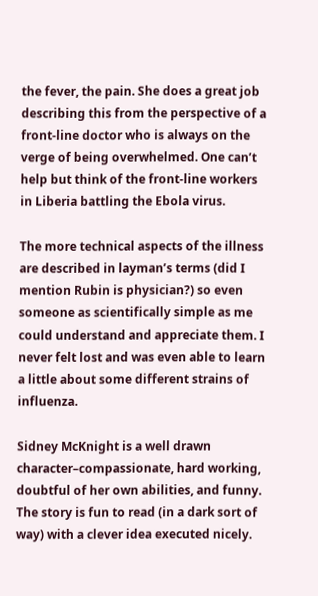the fever, the pain. She does a great job describing this from the perspective of a front-line doctor who is always on the verge of being overwhelmed. One can’t help but think of the front-line workers in Liberia battling the Ebola virus.

The more technical aspects of the illness are described in layman’s terms (did I mention Rubin is physician?) so even someone as scientifically simple as me could understand and appreciate them. I never felt lost and was even able to learn a little about some different strains of influenza.

Sidney McKnight is a well drawn character–compassionate, hard working, doubtful of her own abilities, and funny. The story is fun to read (in a dark sort of way) with a clever idea executed nicely.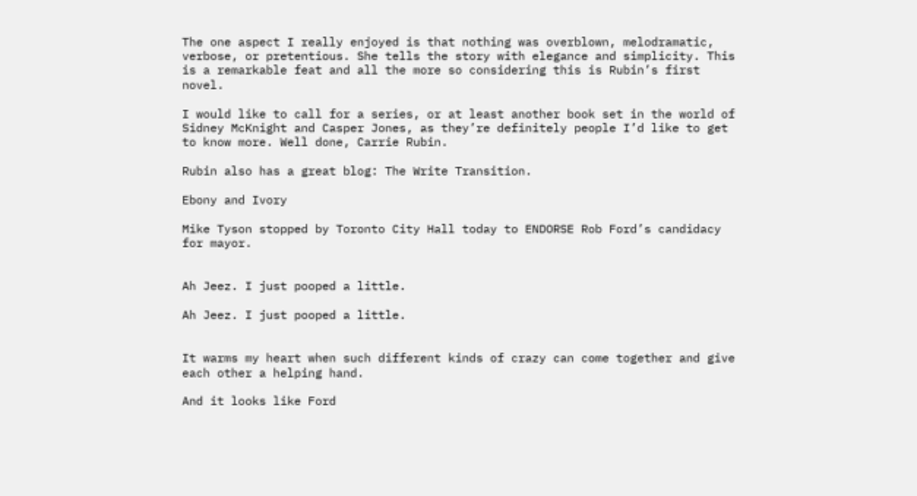The one aspect I really enjoyed is that nothing was overblown, melodramatic, verbose, or pretentious. She tells the story with elegance and simplicity. This is a remarkable feat and all the more so considering this is Rubin’s first novel.

I would like to call for a series, or at least another book set in the world of Sidney McKnight and Casper Jones, as they’re definitely people I’d like to get to know more. Well done, Carrie Rubin.

Rubin also has a great blog: The Write Transition.

Ebony and Ivory

Mike Tyson stopped by Toronto City Hall today to ENDORSE Rob Ford’s candidacy for mayor.


Ah Jeez. I just pooped a little.

Ah Jeez. I just pooped a little.


It warms my heart when such different kinds of crazy can come together and give each other a helping hand.

And it looks like Ford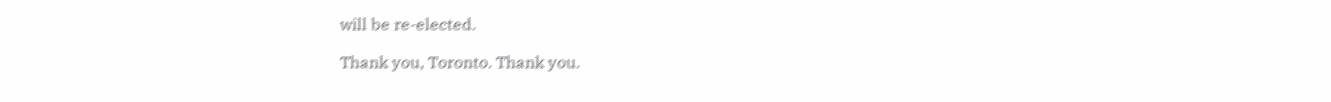will be re-elected.

Thank you, Toronto. Thank you.